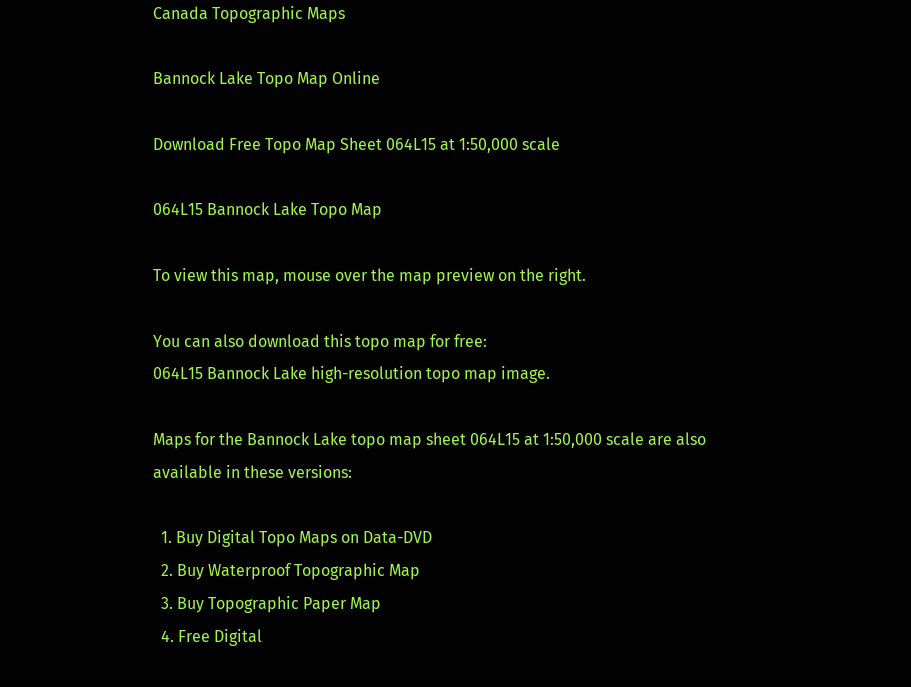Canada Topographic Maps

Bannock Lake Topo Map Online

Download Free Topo Map Sheet 064L15 at 1:50,000 scale

064L15 Bannock Lake Topo Map

To view this map, mouse over the map preview on the right.

You can also download this topo map for free:
064L15 Bannock Lake high-resolution topo map image.

Maps for the Bannock Lake topo map sheet 064L15 at 1:50,000 scale are also available in these versions:

  1. Buy Digital Topo Maps on Data-DVD
  2. Buy Waterproof Topographic Map
  3. Buy Topographic Paper Map
  4. Free Digital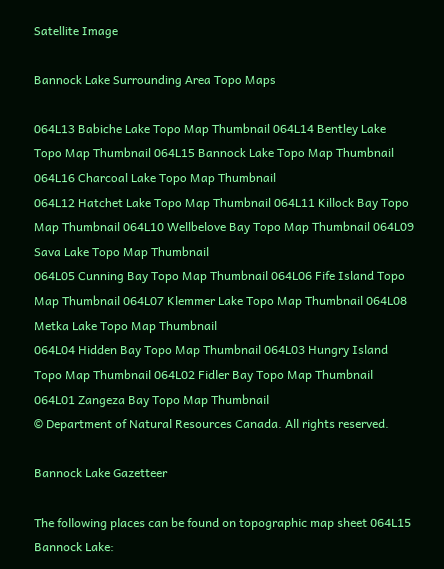Satellite Image

Bannock Lake Surrounding Area Topo Maps

064L13 Babiche Lake Topo Map Thumbnail 064L14 Bentley Lake Topo Map Thumbnail 064L15 Bannock Lake Topo Map Thumbnail 064L16 Charcoal Lake Topo Map Thumbnail
064L12 Hatchet Lake Topo Map Thumbnail 064L11 Killock Bay Topo Map Thumbnail 064L10 Wellbelove Bay Topo Map Thumbnail 064L09 Sava Lake Topo Map Thumbnail
064L05 Cunning Bay Topo Map Thumbnail 064L06 Fife Island Topo Map Thumbnail 064L07 Klemmer Lake Topo Map Thumbnail 064L08 Metka Lake Topo Map Thumbnail
064L04 Hidden Bay Topo Map Thumbnail 064L03 Hungry Island Topo Map Thumbnail 064L02 Fidler Bay Topo Map Thumbnail 064L01 Zangeza Bay Topo Map Thumbnail
© Department of Natural Resources Canada. All rights reserved.

Bannock Lake Gazetteer

The following places can be found on topographic map sheet 064L15 Bannock Lake: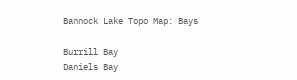Bannock Lake Topo Map: Bays

Burrill Bay
Daniels Bay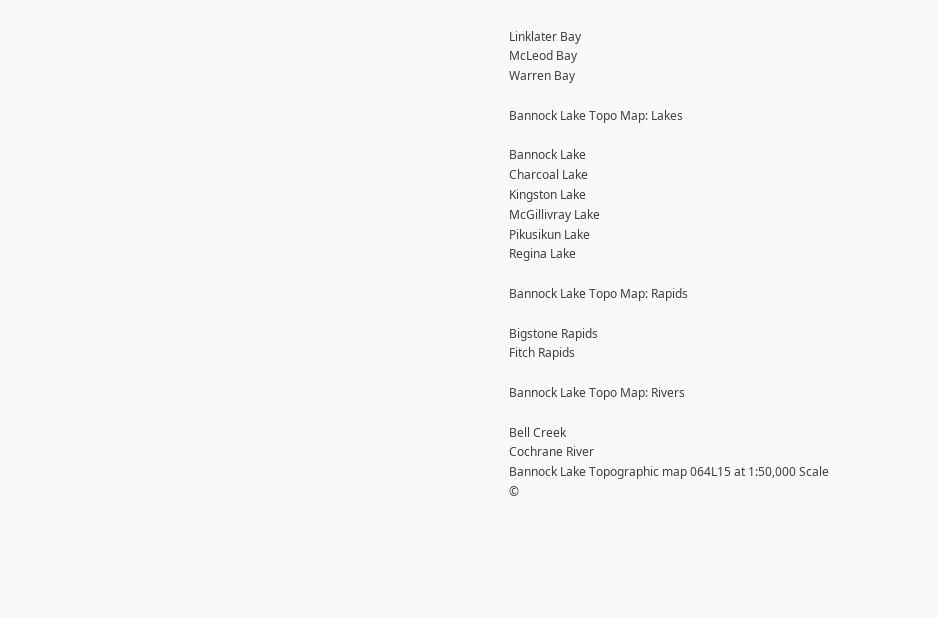Linklater Bay
McLeod Bay
Warren Bay

Bannock Lake Topo Map: Lakes

Bannock Lake
Charcoal Lake
Kingston Lake
McGillivray Lake
Pikusikun Lake
Regina Lake

Bannock Lake Topo Map: Rapids

Bigstone Rapids
Fitch Rapids

Bannock Lake Topo Map: Rivers

Bell Creek
Cochrane River
Bannock Lake Topographic map 064L15 at 1:50,000 Scale
©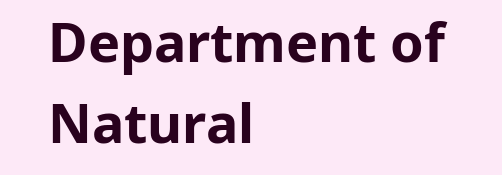Department of Natural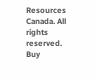Resources Canada. All rights reserved.
Buy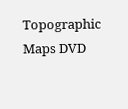Topographic Maps DVD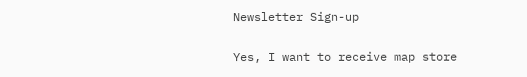Newsletter Sign-up

Yes, I want to receive map store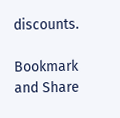discounts.

Bookmark and Share